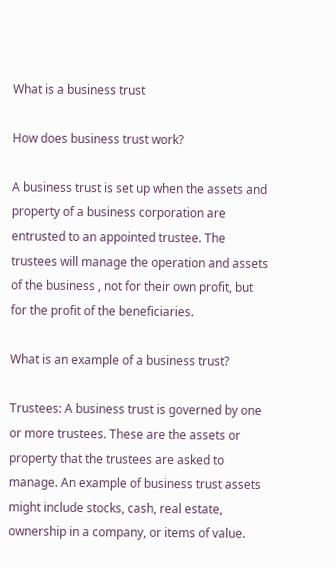What is a business trust

How does business trust work?

A business trust is set up when the assets and property of a business corporation are entrusted to an appointed trustee. The trustees will manage the operation and assets of the business , not for their own profit, but for the profit of the beneficiaries.

What is an example of a business trust?

Trustees: A business trust is governed by one or more trustees. These are the assets or property that the trustees are asked to manage. An example of business trust assets might include stocks, cash, real estate, ownership in a company, or items of value.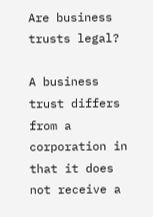Are business trusts legal?

A business trust differs from a corporation in that it does not receive a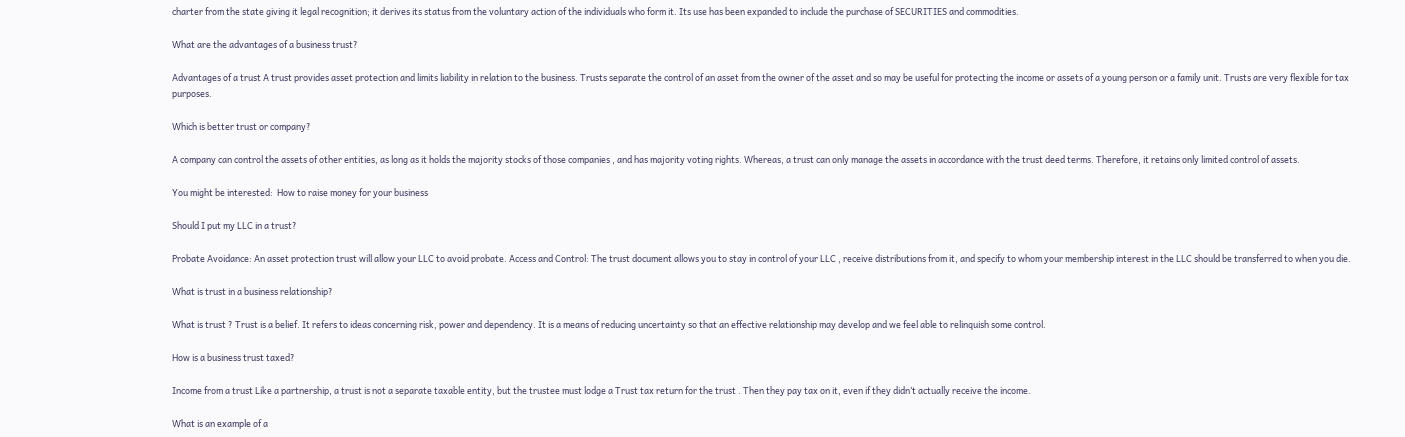charter from the state giving it legal recognition; it derives its status from the voluntary action of the individuals who form it. Its use has been expanded to include the purchase of SECURITIES and commodities.

What are the advantages of a business trust?

Advantages of a trust A trust provides asset protection and limits liability in relation to the business. Trusts separate the control of an asset from the owner of the asset and so may be useful for protecting the income or assets of a young person or a family unit. Trusts are very flexible for tax purposes.

Which is better trust or company?

A company can control the assets of other entities, as long as it holds the majority stocks of those companies , and has majority voting rights. Whereas, a trust can only manage the assets in accordance with the trust deed terms. Therefore, it retains only limited control of assets.

You might be interested:  How to raise money for your business

Should I put my LLC in a trust?

Probate Avoidance: An asset protection trust will allow your LLC to avoid probate. Access and Control: The trust document allows you to stay in control of your LLC , receive distributions from it, and specify to whom your membership interest in the LLC should be transferred to when you die.

What is trust in a business relationship?

What is trust ? Trust is a belief. It refers to ideas concerning risk, power and dependency. It is a means of reducing uncertainty so that an effective relationship may develop and we feel able to relinquish some control.

How is a business trust taxed?

Income from a trust Like a partnership, a trust is not a separate taxable entity, but the trustee must lodge a Trust tax return for the trust . Then they pay tax on it, even if they didn’t actually receive the income.

What is an example of a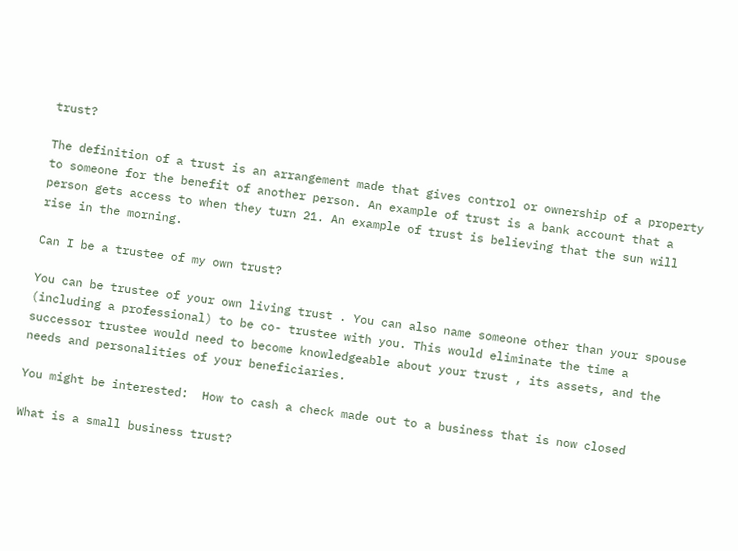trust?

The definition of a trust is an arrangement made that gives control or ownership of a property to someone for the benefit of another person. An example of trust is a bank account that a person gets access to when they turn 21. An example of trust is believing that the sun will rise in the morning.

Can I be a trustee of my own trust?

You can be trustee of your own living trust . You can also name someone other than your spouse (including a professional) to be co- trustee with you. This would eliminate the time a successor trustee would need to become knowledgeable about your trust , its assets, and the needs and personalities of your beneficiaries.

You might be interested:  How to cash a check made out to a business that is now closed

What is a small business trust?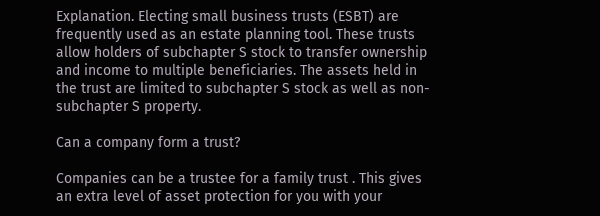Explanation. Electing small business trusts (ESBT) are frequently used as an estate planning tool. These trusts allow holders of subchapter S stock to transfer ownership and income to multiple beneficiaries. The assets held in the trust are limited to subchapter S stock as well as non-subchapter S property.

Can a company form a trust?

Companies can be a trustee for a family trust . This gives an extra level of asset protection for you with your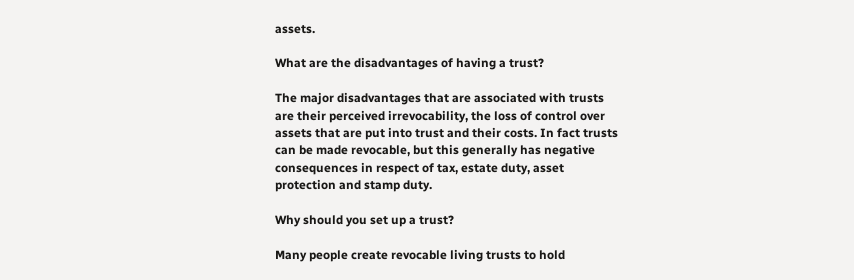assets.

What are the disadvantages of having a trust?

The major disadvantages that are associated with trusts are their perceived irrevocability, the loss of control over assets that are put into trust and their costs. In fact trusts can be made revocable, but this generally has negative consequences in respect of tax, estate duty, asset protection and stamp duty.

Why should you set up a trust?

Many people create revocable living trusts to hold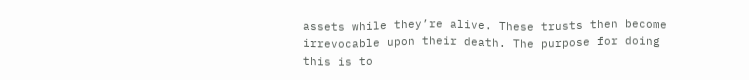assets while they’re alive. These trusts then become irrevocable upon their death. The purpose for doing this is to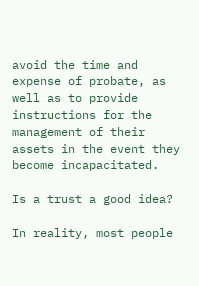avoid the time and expense of probate, as well as to provide instructions for the management of their assets in the event they become incapacitated.

Is a trust a good idea?

In reality, most people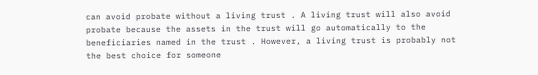can avoid probate without a living trust . A living trust will also avoid probate because the assets in the trust will go automatically to the beneficiaries named in the trust . However, a living trust is probably not the best choice for someone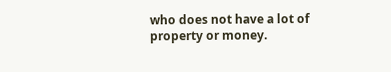who does not have a lot of property or money.